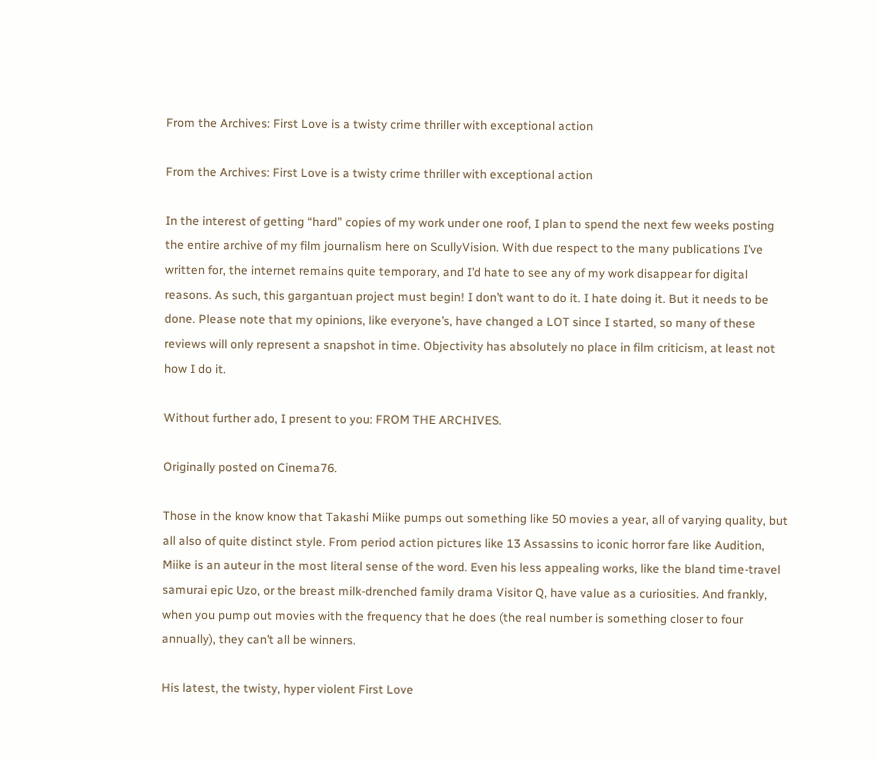From the Archives: First Love is a twisty crime thriller with exceptional action

From the Archives: First Love is a twisty crime thriller with exceptional action

In the interest of getting “hard” copies of my work under one roof, I plan to spend the next few weeks posting the entire archive of my film journalism here on ScullyVision. With due respect to the many publications I’ve written for, the internet remains quite temporary, and I’d hate to see any of my work disappear for digital reasons. As such, this gargantuan project must begin! I don’t want to do it. I hate doing it. But it needs to be done. Please note that my opinions, like everyone’s, have changed a LOT since I started, so many of these reviews will only represent a snapshot in time. Objectivity has absolutely no place in film criticism, at least not how I do it.

Without further ado, I present to you: FROM THE ARCHIVES.

Originally posted on Cinema76.

Those in the know know that Takashi Miike pumps out something like 50 movies a year, all of varying quality, but all also of quite distinct style. From period action pictures like 13 Assassins to iconic horror fare like Audition, Miike is an auteur in the most literal sense of the word. Even his less appealing works, like the bland time-travel samurai epic Uzo, or the breast milk-drenched family drama Visitor Q, have value as a curiosities. And frankly, when you pump out movies with the frequency that he does (the real number is something closer to four annually), they can’t all be winners.

His latest, the twisty, hyper violent First Love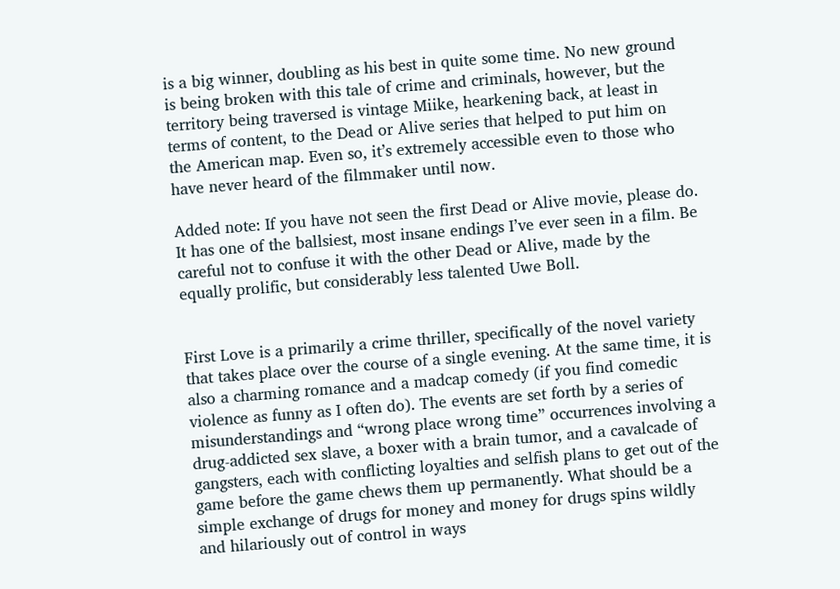is a big winner, doubling as his best in quite some time. No new ground is being broken with this tale of crime and criminals, however, but the territory being traversed is vintage Miike, hearkening back, at least in terms of content, to the Dead or Alive series that helped to put him on the American map. Even so, it’s extremely accessible even to those who have never heard of the filmmaker until now.

Added note: If you have not seen the first Dead or Alive movie, please do. It has one of the ballsiest, most insane endings I’ve ever seen in a film. Be careful not to confuse it with the other Dead or Alive, made by the equally prolific, but considerably less talented Uwe Boll.


First Love is a primarily a crime thriller, specifically of the novel variety that takes place over the course of a single evening. At the same time, it is also a charming romance and a madcap comedy (if you find comedic violence as funny as I often do). The events are set forth by a series of misunderstandings and “wrong place wrong time” occurrences involving a drug-addicted sex slave, a boxer with a brain tumor, and a cavalcade of gangsters, each with conflicting loyalties and selfish plans to get out of the game before the game chews them up permanently. What should be a simple exchange of drugs for money and money for drugs spins wildly and hilariously out of control in ways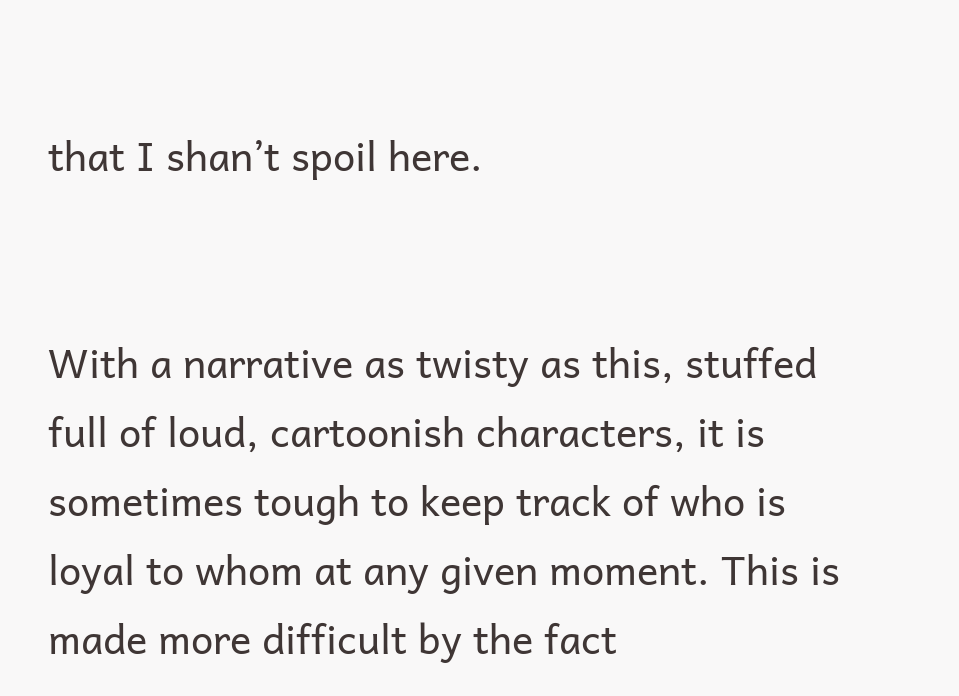that I shan’t spoil here.


With a narrative as twisty as this, stuffed full of loud, cartoonish characters, it is sometimes tough to keep track of who is loyal to whom at any given moment. This is made more difficult by the fact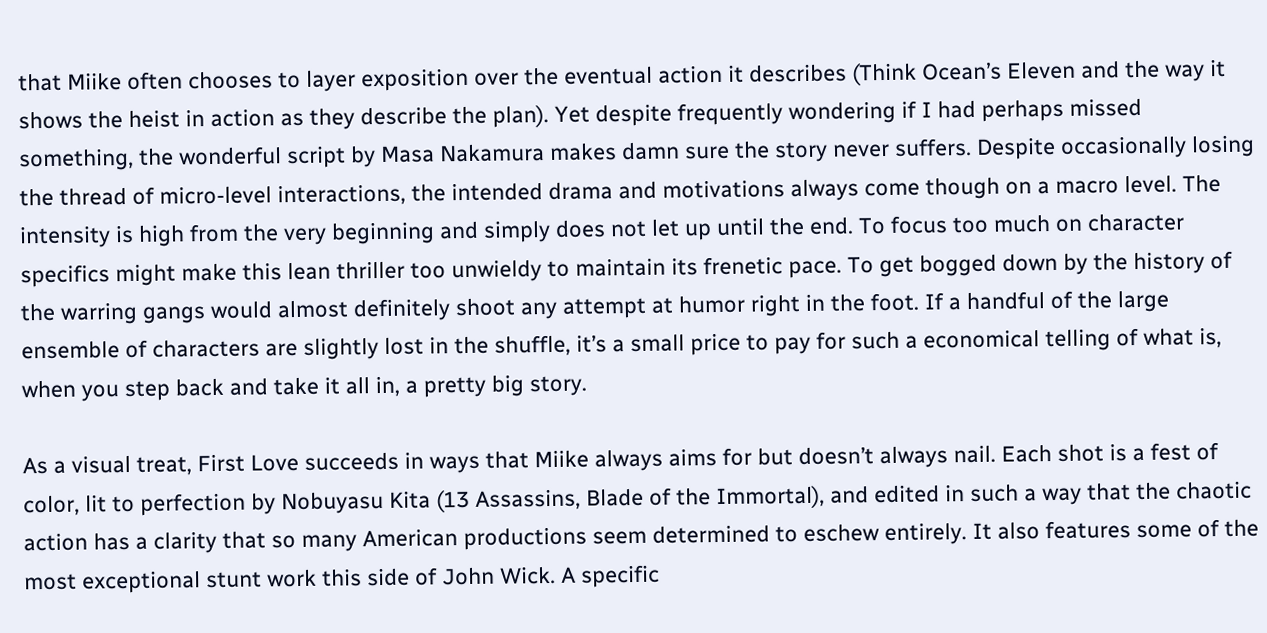that Miike often chooses to layer exposition over the eventual action it describes (Think Ocean’s Eleven and the way it shows the heist in action as they describe the plan). Yet despite frequently wondering if I had perhaps missed something, the wonderful script by Masa Nakamura makes damn sure the story never suffers. Despite occasionally losing the thread of micro-level interactions, the intended drama and motivations always come though on a macro level. The intensity is high from the very beginning and simply does not let up until the end. To focus too much on character specifics might make this lean thriller too unwieldy to maintain its frenetic pace. To get bogged down by the history of the warring gangs would almost definitely shoot any attempt at humor right in the foot. If a handful of the large ensemble of characters are slightly lost in the shuffle, it’s a small price to pay for such a economical telling of what is, when you step back and take it all in, a pretty big story.

As a visual treat, First Love succeeds in ways that Miike always aims for but doesn’t always nail. Each shot is a fest of color, lit to perfection by Nobuyasu Kita (13 Assassins, Blade of the Immortal), and edited in such a way that the chaotic action has a clarity that so many American productions seem determined to eschew entirely. It also features some of the most exceptional stunt work this side of John Wick. A specific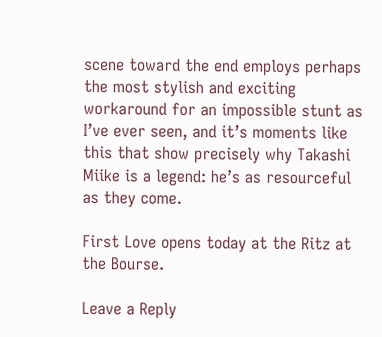scene toward the end employs perhaps the most stylish and exciting workaround for an impossible stunt as I’ve ever seen, and it’s moments like this that show precisely why Takashi Miike is a legend: he’s as resourceful as they come.

First Love opens today at the Ritz at the Bourse.

Leave a Reply